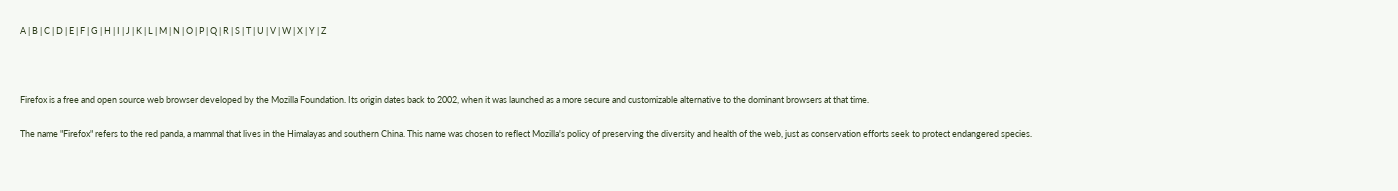A | B | C | D | E | F | G | H | I | J | K | L | M | N | O | P | Q | R | S | T | U | V | W | X | Y | Z



Firefox is a free and open source web browser developed by the Mozilla Foundation. Its origin dates back to 2002, when it was launched as a more secure and customizable alternative to the dominant browsers at that time.

The name "Firefox" refers to the red panda, a mammal that lives in the Himalayas and southern China. This name was chosen to reflect Mozilla's policy of preserving the diversity and health of the web, just as conservation efforts seek to protect endangered species.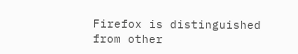Firefox is distinguished from other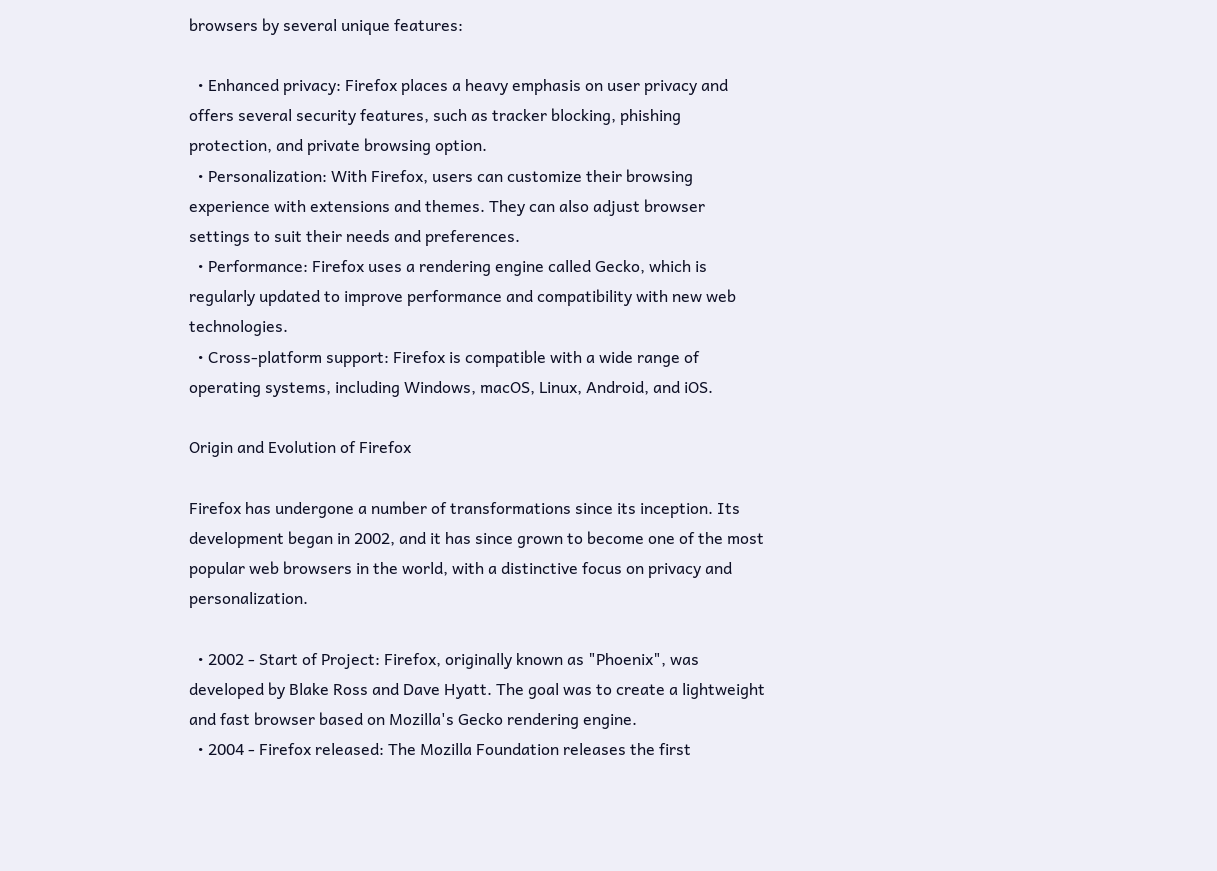browsers by several unique features:

  • Enhanced privacy: Firefox places a heavy emphasis on user privacy and offers several security features, such as tracker blocking, phishing protection, and private browsing option.
  • Personalization: With Firefox, users can customize their browsing experience with extensions and themes. They can also adjust browser settings to suit their needs and preferences.
  • Performance: Firefox uses a rendering engine called Gecko, which is regularly updated to improve performance and compatibility with new web technologies.
  • Cross-platform support: Firefox is compatible with a wide range of operating systems, including Windows, macOS, Linux, Android, and iOS.

Origin and Evolution of Firefox

Firefox has undergone a number of transformations since its inception. Its development began in 2002, and it has since grown to become one of the most popular web browsers in the world, with a distinctive focus on privacy and personalization.

  • 2002 - Start of Project: Firefox, originally known as "Phoenix", was developed by Blake Ross and Dave Hyatt. The goal was to create a lightweight and fast browser based on Mozilla's Gecko rendering engine.
  • 2004 - Firefox released: The Mozilla Foundation releases the first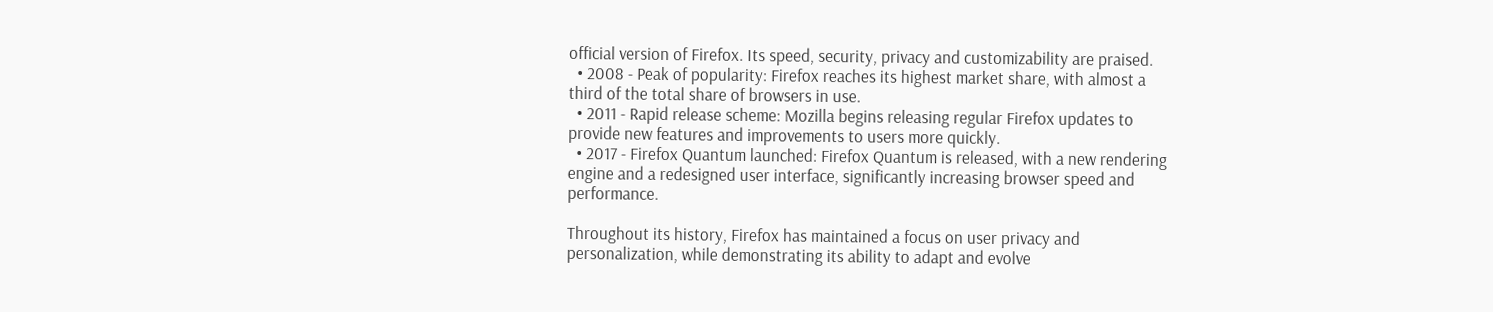official version of Firefox. Its speed, security, privacy and customizability are praised.
  • 2008 - Peak of popularity: Firefox reaches its highest market share, with almost a third of the total share of browsers in use.
  • 2011 - Rapid release scheme: Mozilla begins releasing regular Firefox updates to provide new features and improvements to users more quickly.
  • 2017 - Firefox Quantum launched: Firefox Quantum is released, with a new rendering engine and a redesigned user interface, significantly increasing browser speed and performance.

Throughout its history, Firefox has maintained a focus on user privacy and personalization, while demonstrating its ability to adapt and evolve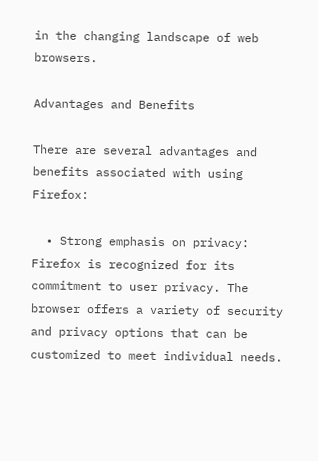in the changing landscape of web browsers.

Advantages and Benefits

There are several advantages and benefits associated with using Firefox:

  • Strong emphasis on privacy: Firefox is recognized for its commitment to user privacy. The browser offers a variety of security and privacy options that can be customized to meet individual needs.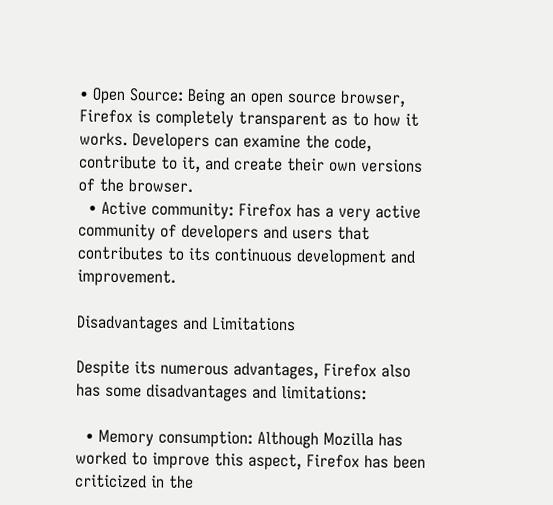• Open Source: Being an open source browser, Firefox is completely transparent as to how it works. Developers can examine the code, contribute to it, and create their own versions of the browser.
  • Active community: Firefox has a very active community of developers and users that contributes to its continuous development and improvement.

Disadvantages and Limitations

Despite its numerous advantages, Firefox also has some disadvantages and limitations:

  • Memory consumption: Although Mozilla has worked to improve this aspect, Firefox has been criticized in the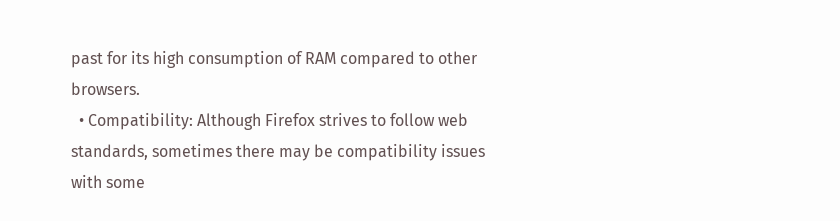past for its high consumption of RAM compared to other browsers.
  • Compatibility: Although Firefox strives to follow web standards, sometimes there may be compatibility issues with some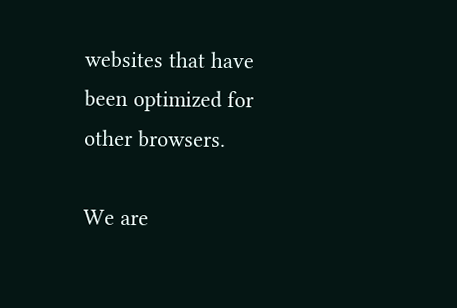websites that have been optimized for other browsers.

We are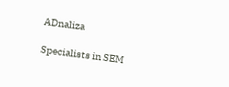ADnaliza

Specialists in SEM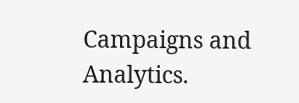Campaigns and Analytics.